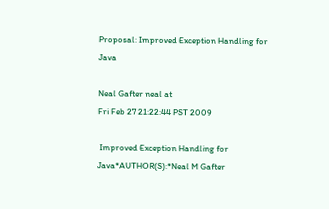Proposal: Improved Exception Handling for Java

Neal Gafter neal at
Fri Feb 27 21:22:44 PST 2009

 Improved Exception Handling for Java*AUTHOR(S):*Neal M Gafter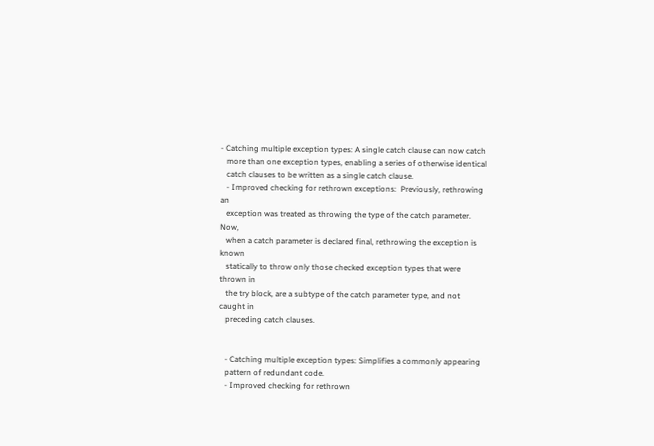- Catching multiple exception types: A single catch clause can now catch
   more than one exception types, enabling a series of otherwise identical
   catch clauses to be written as a single catch clause.
   - Improved checking for rethrown exceptions:  Previously, rethrowing an
   exception was treated as throwing the type of the catch parameter.  Now,
   when a catch parameter is declared final, rethrowing the exception is known
   statically to throw only those checked exception types that were thrown in
   the try block, are a subtype of the catch parameter type, and not caught in
   preceding catch clauses.


   - Catching multiple exception types: Simplifies a commonly appearing
   pattern of redundant code.
   - Improved checking for rethrown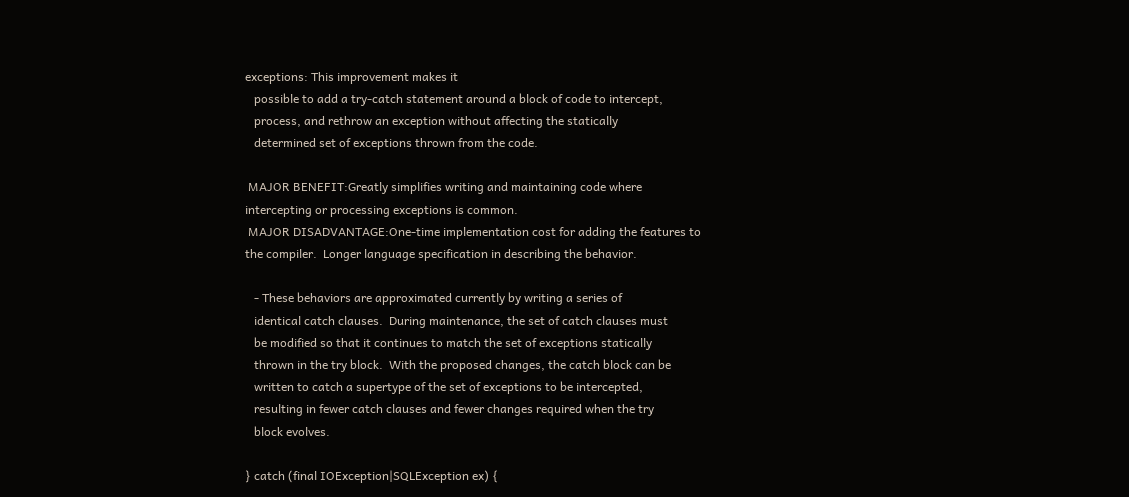exceptions: This improvement makes it
   possible to add a try-catch statement around a block of code to intercept,
   process, and rethrow an exception without affecting the statically
   determined set of exceptions thrown from the code.

 MAJOR BENEFIT:Greatly simplifies writing and maintaining code where
intercepting or processing exceptions is common.
 MAJOR DISADVANTAGE:One-time implementation cost for adding the features to
the compiler.  Longer language specification in describing the behavior.

   - These behaviors are approximated currently by writing a series of
   identical catch clauses.  During maintenance, the set of catch clauses must
   be modified so that it continues to match the set of exceptions statically
   thrown in the try block.  With the proposed changes, the catch block can be
   written to catch a supertype of the set of exceptions to be intercepted,
   resulting in fewer catch clauses and fewer changes required when the try
   block evolves.

} catch (final IOException|SQLException ex) {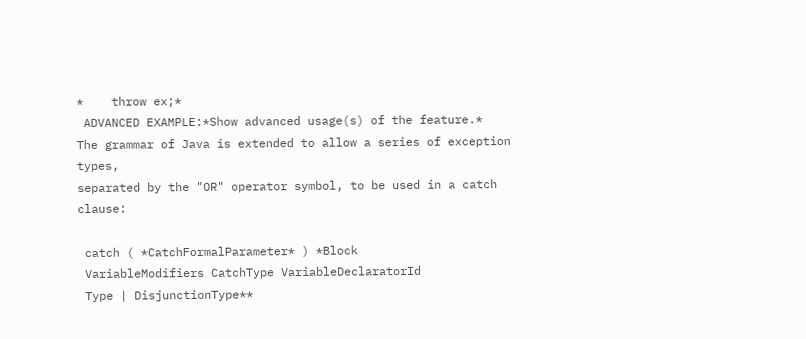*    throw ex;*
 ADVANCED EXAMPLE:*Show advanced usage(s) of the feature.*
The grammar of Java is extended to allow a series of exception types,
separated by the "OR" operator symbol, to be used in a catch clause:

 catch ( *CatchFormalParameter* ) *Block
 VariableModifiers CatchType VariableDeclaratorId
 Type | DisjunctionType**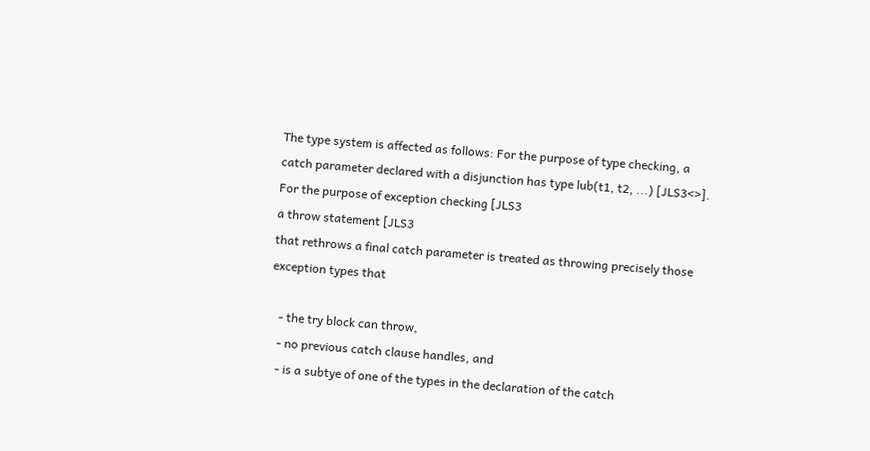The type system is affected as follows: For the purpose of type checking, a
catch parameter declared with a disjunction has type lub(t1, t2, ...) [JLS3<>].
For the purpose of exception checking [JLS3
a throw statement [JLS3
that rethrows a final catch parameter is treated as throwing precisely those
exception types that

   - the try block can throw,
   - no previous catch clause handles, and
   - is a subtye of one of the types in the declaration of the catch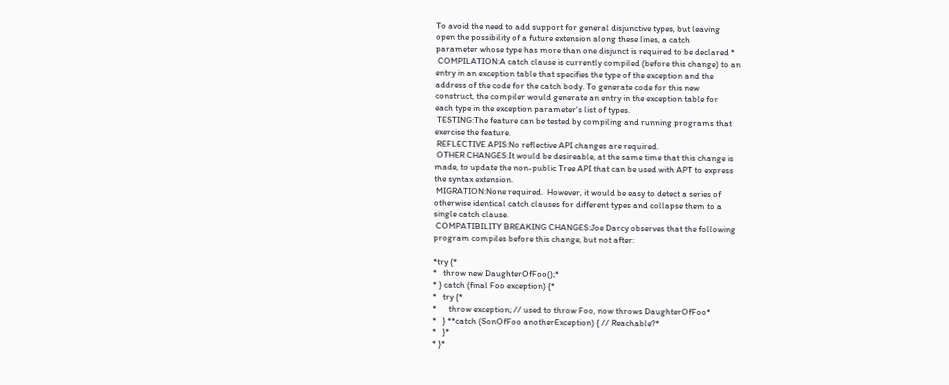To avoid the need to add support for general disjunctive types, but leaving
open the possibility of a future extension along these lines, a catch
parameter whose type has more than one disjunct is required to be declared *
 COMPILATION:A catch clause is currently compiled (before this change) to an
entry in an exception table that specifies the type of the exception and the
address of the code for the catch body. To generate code for this new
construct, the compiler would generate an entry in the exception table for
each type in the exception parameter's list of types.
 TESTING:The feature can be tested by compiling and running programs that
exercise the feature.
 REFLECTIVE APIS:No reflective API changes are required.
 OTHER CHANGES:It would be desireable, at the same time that this change is
made, to update the non-public Tree API that can be used with APT to express
the syntax extension.
 MIGRATION:None required.  However, it would be easy to detect a series of
otherwise identical catch clauses for different types and collapse them to a
single catch clause.
 COMPATIBILITY BREAKING CHANGES:Joe Darcy observes that the following
program compiles before this change, but not after:

*try {*
*   throw new DaughterOfFoo();*
* } catch (final Foo exception) {*
*   try {*
*      throw exception; // used to throw Foo, now throws DaughterOfFoo*
*   } **catch (SonOfFoo anotherException) { // Reachable?*
*   }*
* }*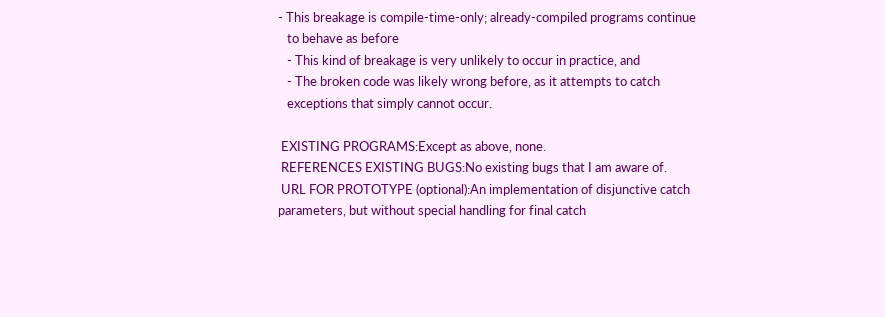- This breakage is compile-time-only; already-compiled programs continue
   to behave as before
   - This kind of breakage is very unlikely to occur in practice, and
   - The broken code was likely wrong before, as it attempts to catch
   exceptions that simply cannot occur.

 EXISTING PROGRAMS:Except as above, none.
 REFERENCES EXISTING BUGS:No existing bugs that I am aware of.
 URL FOR PROTOTYPE (optional):An implementation of disjunctive catch
parameters, but without special handling for final catch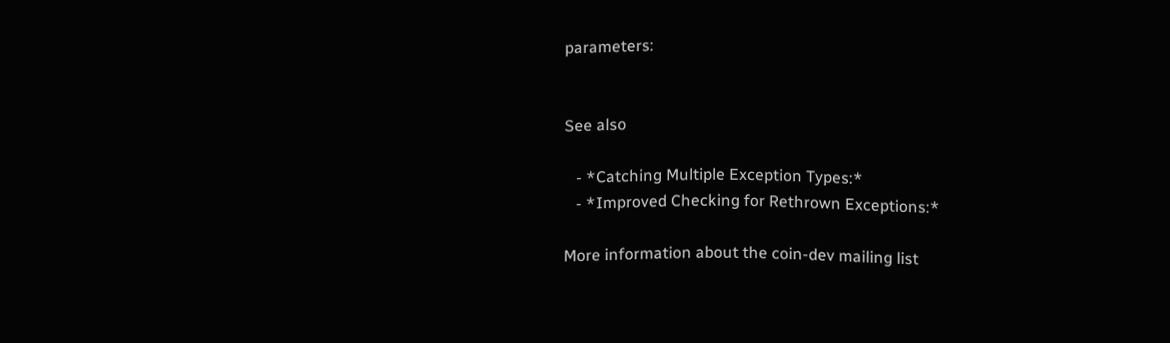parameters:


See also

   - *Catching Multiple Exception Types:*
   - *Improved Checking for Rethrown Exceptions:*

More information about the coin-dev mailing list